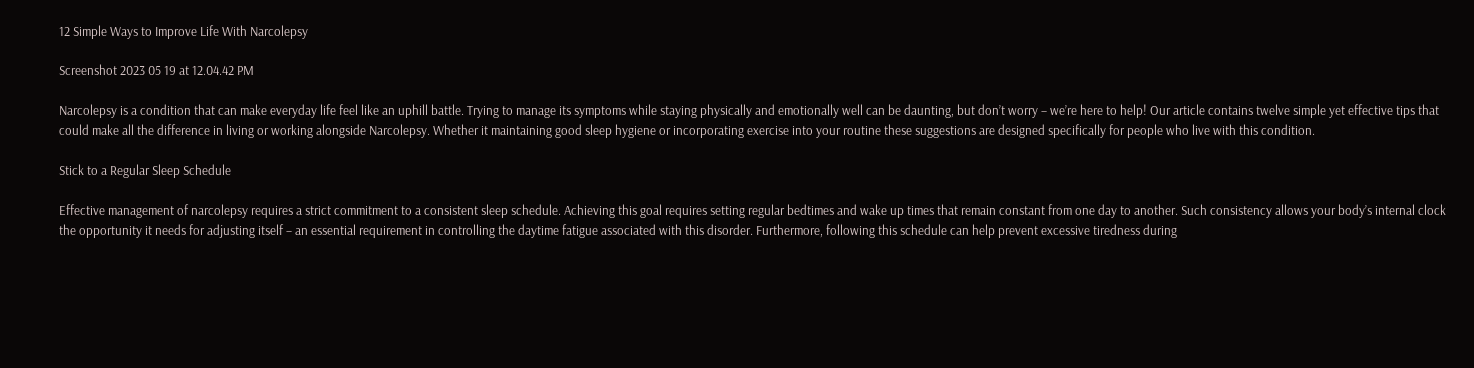12 Simple Ways to Improve Life With Narcolepsy

Screenshot 2023 05 19 at 12.04.42 PM

Narcolepsy is a condition that can make everyday life feel like an uphill battle. Trying to manage its symptoms while staying physically and emotionally well can be daunting, but don’t worry – we’re here to help! Our article contains twelve simple yet effective tips that could make all the difference in living or working alongside Narcolepsy. Whether it maintaining good sleep hygiene or incorporating exercise into your routine these suggestions are designed specifically for people who live with this condition.

Stick to a Regular Sleep Schedule

Effective management of narcolepsy requires a strict commitment to a consistent sleep schedule. Achieving this goal requires setting regular bedtimes and wake up times that remain constant from one day to another. Such consistency allows your body’s internal clock the opportunity it needs for adjusting itself – an essential requirement in controlling the daytime fatigue associated with this disorder. Furthermore, following this schedule can help prevent excessive tiredness during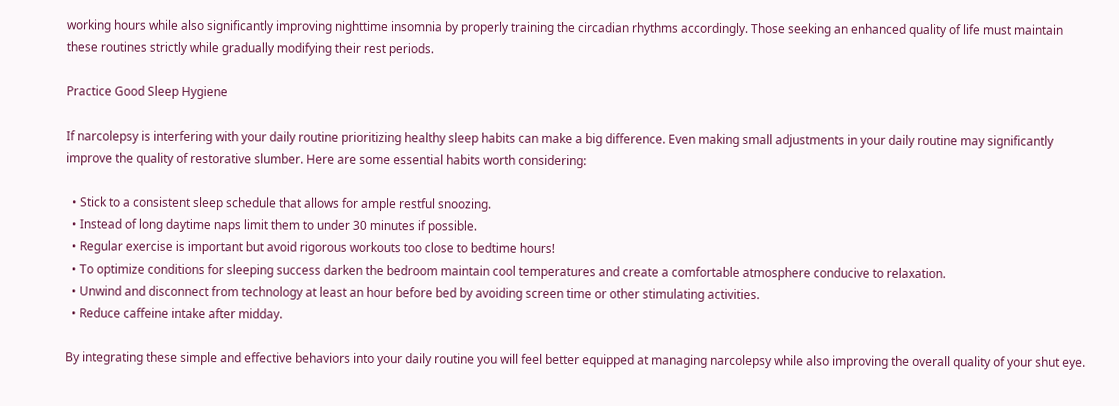working hours while also significantly improving nighttime insomnia by properly training the circadian rhythms accordingly. Those seeking an enhanced quality of life must maintain these routines strictly while gradually modifying their rest periods.

Practice Good Sleep Hygiene

If narcolepsy is interfering with your daily routine prioritizing healthy sleep habits can make a big difference. Even making small adjustments in your daily routine may significantly improve the quality of restorative slumber. Here are some essential habits worth considering:

  • Stick to a consistent sleep schedule that allows for ample restful snoozing.
  • Instead of long daytime naps limit them to under 30 minutes if possible.
  • Regular exercise is important but avoid rigorous workouts too close to bedtime hours!
  • To optimize conditions for sleeping success darken the bedroom maintain cool temperatures and create a comfortable atmosphere conducive to relaxation.
  • Unwind and disconnect from technology at least an hour before bed by avoiding screen time or other stimulating activities.
  • Reduce caffeine intake after midday.

By integrating these simple and effective behaviors into your daily routine you will feel better equipped at managing narcolepsy while also improving the overall quality of your shut eye.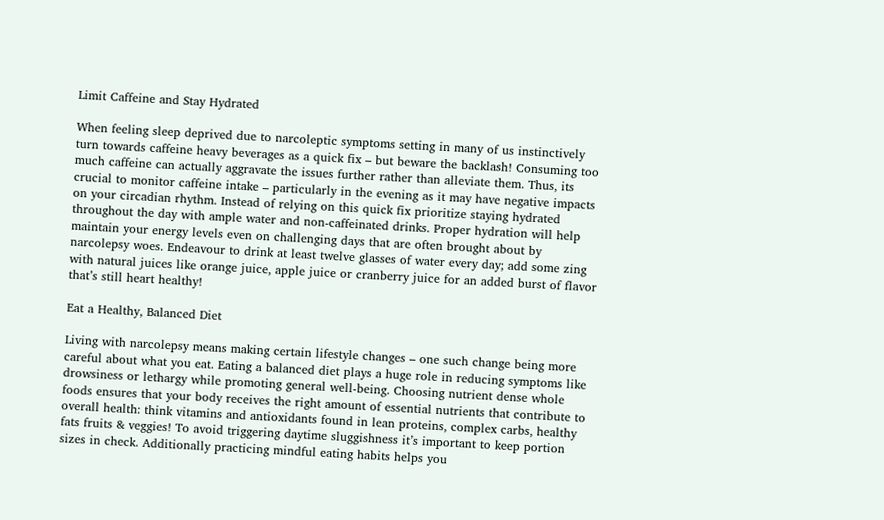Limit Caffeine and Stay Hydrated

When feeling sleep deprived due to narcoleptic symptoms setting in many of us instinctively turn towards caffeine heavy beverages as a quick fix – but beware the backlash! Consuming too much caffeine can actually aggravate the issues further rather than alleviate them. Thus, its crucial to monitor caffeine intake – particularly in the evening as it may have negative impacts on your circadian rhythm. Instead of relying on this quick fix prioritize staying hydrated throughout the day with ample water and non-caffeinated drinks. Proper hydration will help maintain your energy levels even on challenging days that are often brought about by narcolepsy woes. Endeavour to drink at least twelve glasses of water every day; add some zing with natural juices like orange juice, apple juice or cranberry juice for an added burst of flavor that’s still heart healthy!

Eat a Healthy, Balanced Diet

Living with narcolepsy means making certain lifestyle changes – one such change being more careful about what you eat. Eating a balanced diet plays a huge role in reducing symptoms like drowsiness or lethargy while promoting general well-being. Choosing nutrient dense whole foods ensures that your body receives the right amount of essential nutrients that contribute to overall health: think vitamins and antioxidants found in lean proteins, complex carbs, healthy fats fruits & veggies! To avoid triggering daytime sluggishness it’s important to keep portion sizes in check. Additionally practicing mindful eating habits helps you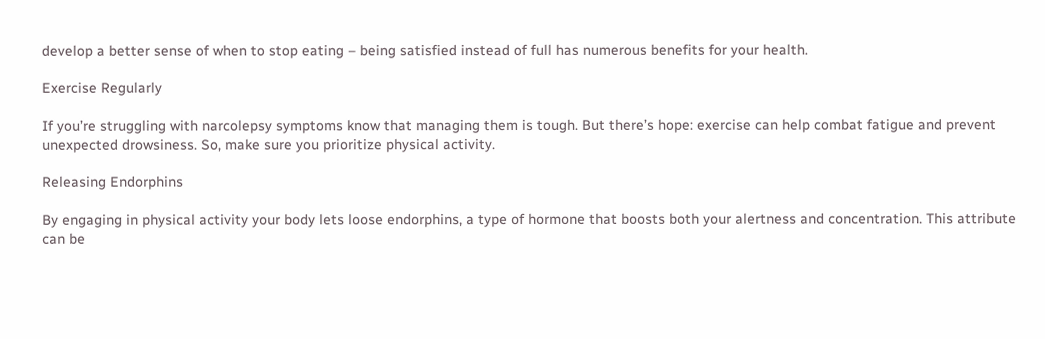develop a better sense of when to stop eating – being satisfied instead of full has numerous benefits for your health.

Exercise Regularly

If you’re struggling with narcolepsy symptoms know that managing them is tough. But there’s hope: exercise can help combat fatigue and prevent unexpected drowsiness. So, make sure you prioritize physical activity.

Releasing Endorphins

By engaging in physical activity your body lets loose endorphins, a type of hormone that boosts both your alertness and concentration. This attribute can be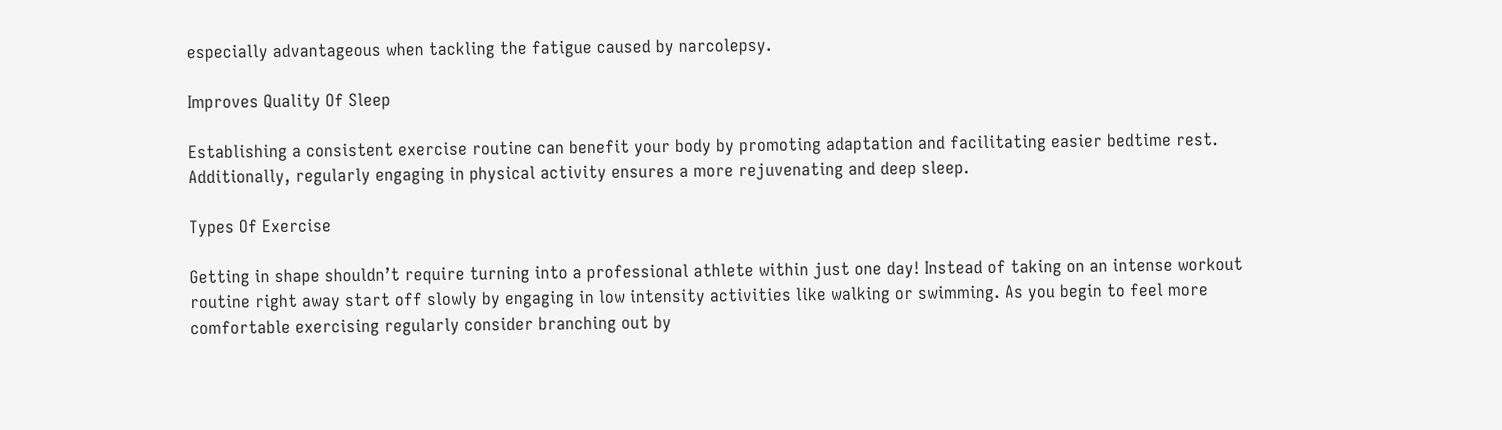especially advantageous when tackling the fatigue caused by narcolepsy.

Improves Quality Of Sleep

Establishing a consistent exercise routine can benefit your body by promoting adaptation and facilitating easier bedtime rest. Additionally, regularly engaging in physical activity ensures a more rejuvenating and deep sleep.

Types Of Exercise

Getting in shape shouldn’t require turning into a professional athlete within just one day! Instead of taking on an intense workout routine right away start off slowly by engaging in low intensity activities like walking or swimming. As you begin to feel more comfortable exercising regularly consider branching out by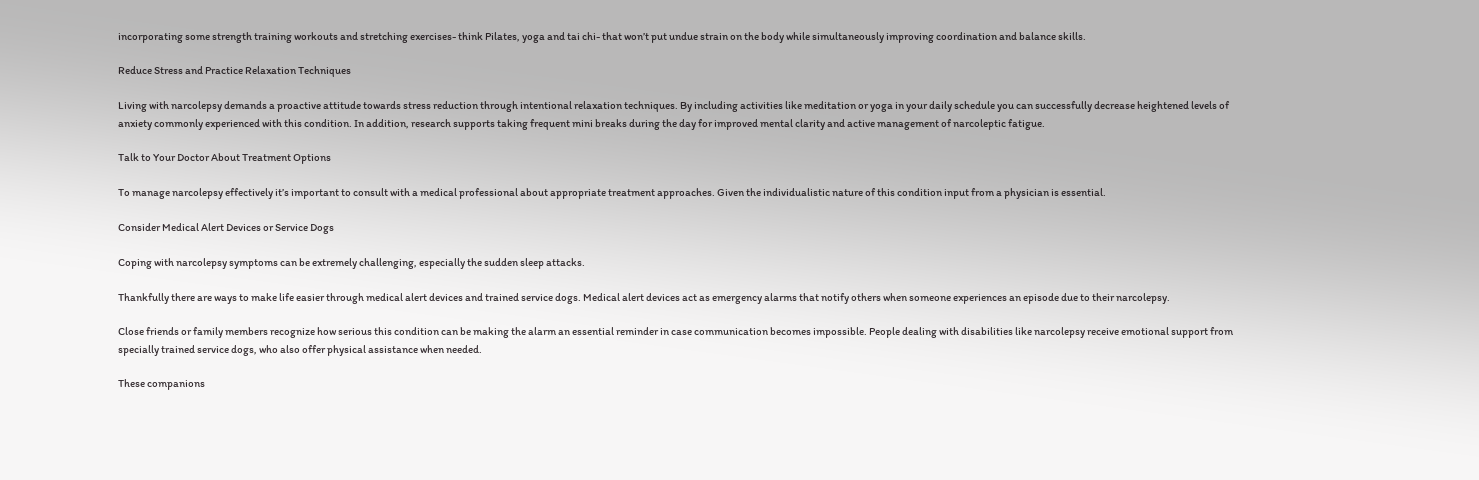incorporating some strength training workouts and stretching exercises- think Pilates, yoga and tai chi- that won’t put undue strain on the body while simultaneously improving coordination and balance skills.

Reduce Stress and Practice Relaxation Techniques

Living with narcolepsy demands a proactive attitude towards stress reduction through intentional relaxation techniques. By including activities like meditation or yoga in your daily schedule you can successfully decrease heightened levels of anxiety commonly experienced with this condition. In addition, research supports taking frequent mini breaks during the day for improved mental clarity and active management of narcoleptic fatigue.

Talk to Your Doctor About Treatment Options

To manage narcolepsy effectively it’s important to consult with a medical professional about appropriate treatment approaches. Given the individualistic nature of this condition input from a physician is essential.

Consider Medical Alert Devices or Service Dogs

Coping with narcolepsy symptoms can be extremely challenging, especially the sudden sleep attacks.

Thankfully there are ways to make life easier through medical alert devices and trained service dogs. Medical alert devices act as emergency alarms that notify others when someone experiences an episode due to their narcolepsy.

Close friends or family members recognize how serious this condition can be making the alarm an essential reminder in case communication becomes impossible. People dealing with disabilities like narcolepsy receive emotional support from specially trained service dogs, who also offer physical assistance when needed.

These companions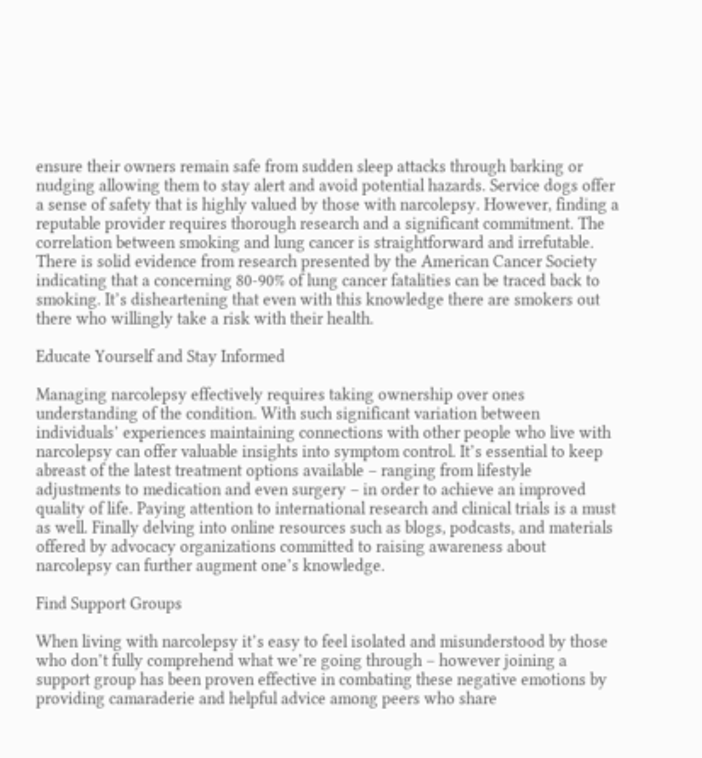ensure their owners remain safe from sudden sleep attacks through barking or nudging allowing them to stay alert and avoid potential hazards. Service dogs offer a sense of safety that is highly valued by those with narcolepsy. However, finding a reputable provider requires thorough research and a significant commitment. The correlation between smoking and lung cancer is straightforward and irrefutable. There is solid evidence from research presented by the American Cancer Society indicating that a concerning 80-90% of lung cancer fatalities can be traced back to smoking. It’s disheartening that even with this knowledge there are smokers out there who willingly take a risk with their health.

Educate Yourself and Stay Informed

Managing narcolepsy effectively requires taking ownership over ones understanding of the condition. With such significant variation between individuals’ experiences maintaining connections with other people who live with narcolepsy can offer valuable insights into symptom control. It’s essential to keep abreast of the latest treatment options available – ranging from lifestyle adjustments to medication and even surgery – in order to achieve an improved quality of life. Paying attention to international research and clinical trials is a must as well. Finally delving into online resources such as blogs, podcasts, and materials offered by advocacy organizations committed to raising awareness about narcolepsy can further augment one’s knowledge.

Find Support Groups

When living with narcolepsy it’s easy to feel isolated and misunderstood by those who don’t fully comprehend what we’re going through – however joining a support group has been proven effective in combating these negative emotions by providing camaraderie and helpful advice among peers who share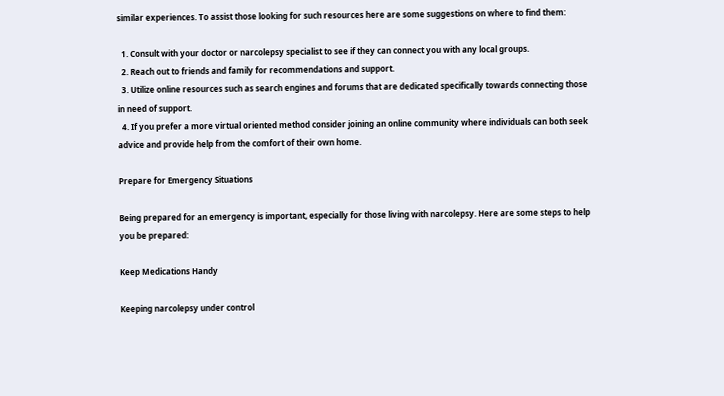similar experiences. To assist those looking for such resources here are some suggestions on where to find them:

  1. Consult with your doctor or narcolepsy specialist to see if they can connect you with any local groups.
  2. Reach out to friends and family for recommendations and support.
  3. Utilize online resources such as search engines and forums that are dedicated specifically towards connecting those in need of support.
  4. If you prefer a more virtual oriented method consider joining an online community where individuals can both seek advice and provide help from the comfort of their own home.

Prepare for Emergency Situations

Being prepared for an emergency is important, especially for those living with narcolepsy. Here are some steps to help you be prepared:

Keep Medications Handy

Keeping narcolepsy under control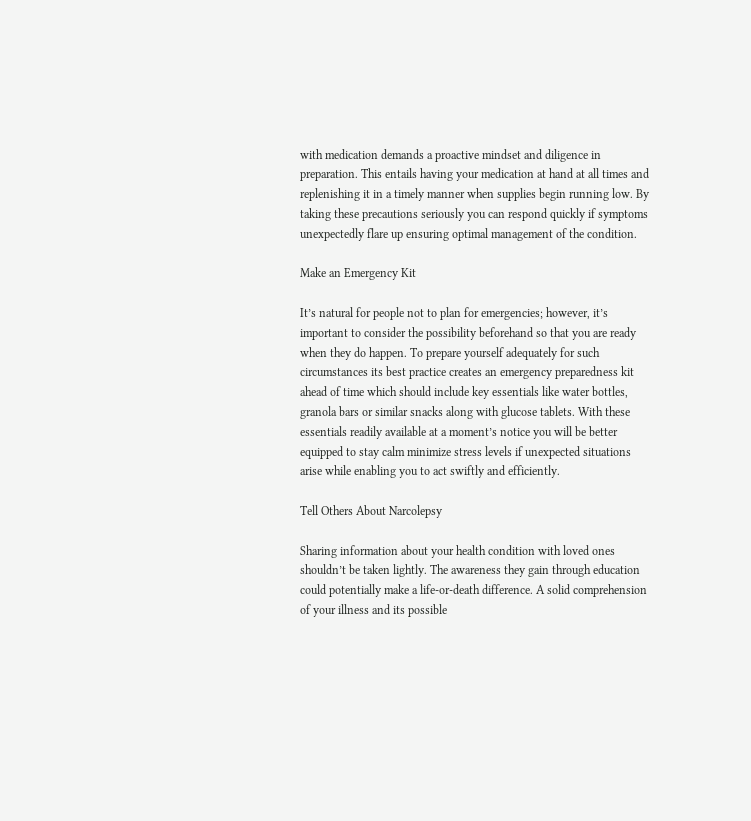with medication demands a proactive mindset and diligence in preparation. This entails having your medication at hand at all times and replenishing it in a timely manner when supplies begin running low. By taking these precautions seriously you can respond quickly if symptoms unexpectedly flare up ensuring optimal management of the condition.

Make an Emergency Kit

It’s natural for people not to plan for emergencies; however, it’s important to consider the possibility beforehand so that you are ready when they do happen. To prepare yourself adequately for such circumstances its best practice creates an emergency preparedness kit ahead of time which should include key essentials like water bottles, granola bars or similar snacks along with glucose tablets. With these essentials readily available at a moment’s notice you will be better equipped to stay calm minimize stress levels if unexpected situations arise while enabling you to act swiftly and efficiently.

Tell Others About Narcolepsy

Sharing information about your health condition with loved ones shouldn’t be taken lightly. The awareness they gain through education could potentially make a life-or-death difference. A solid comprehension of your illness and its possible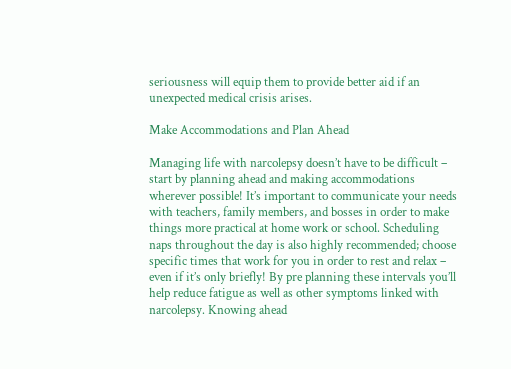seriousness will equip them to provide better aid if an unexpected medical crisis arises.

Make Accommodations and Plan Ahead

Managing life with narcolepsy doesn’t have to be difficult – start by planning ahead and making accommodations wherever possible! It’s important to communicate your needs with teachers, family members, and bosses in order to make things more practical at home work or school. Scheduling naps throughout the day is also highly recommended; choose specific times that work for you in order to rest and relax – even if it’s only briefly! By pre planning these intervals you’ll help reduce fatigue as well as other symptoms linked with narcolepsy. Knowing ahead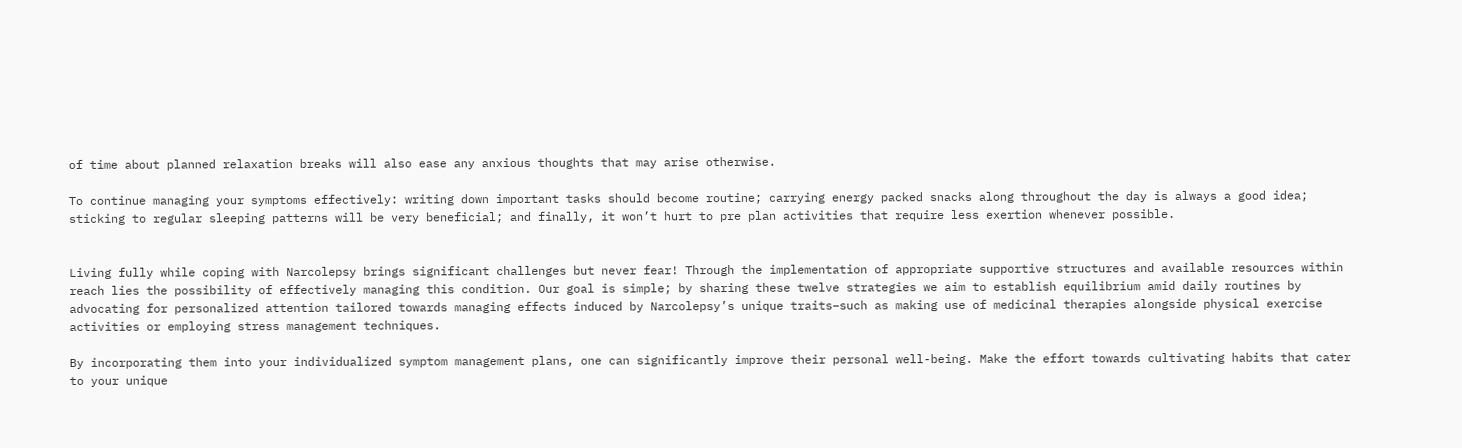of time about planned relaxation breaks will also ease any anxious thoughts that may arise otherwise.

To continue managing your symptoms effectively: writing down important tasks should become routine; carrying energy packed snacks along throughout the day is always a good idea; sticking to regular sleeping patterns will be very beneficial; and finally, it won’t hurt to pre plan activities that require less exertion whenever possible.


Living fully while coping with Narcolepsy brings significant challenges but never fear! Through the implementation of appropriate supportive structures and available resources within reach lies the possibility of effectively managing this condition. Our goal is simple; by sharing these twelve strategies we aim to establish equilibrium amid daily routines by advocating for personalized attention tailored towards managing effects induced by Narcolepsy’s unique traits–such as making use of medicinal therapies alongside physical exercise activities or employing stress management techniques.

By incorporating them into your individualized symptom management plans, one can significantly improve their personal well-being. Make the effort towards cultivating habits that cater to your unique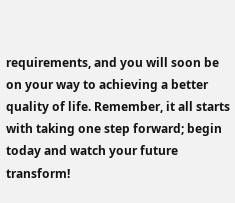requirements, and you will soon be on your way to achieving a better quality of life. Remember, it all starts with taking one step forward; begin today and watch your future transform!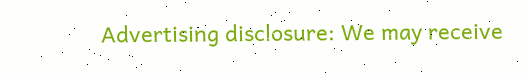Advertising disclosure: We may receive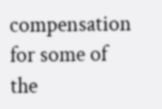compensation for some of the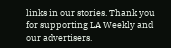links in our stories. Thank you for supporting LA Weekly and our advertisers.